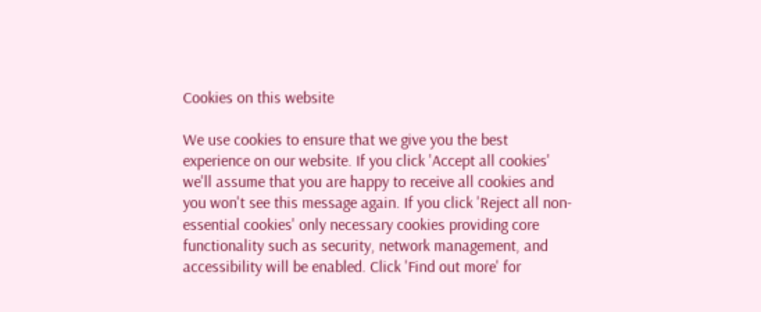Cookies on this website

We use cookies to ensure that we give you the best experience on our website. If you click 'Accept all cookies' we'll assume that you are happy to receive all cookies and you won't see this message again. If you click 'Reject all non-essential cookies' only necessary cookies providing core functionality such as security, network management, and accessibility will be enabled. Click 'Find out more' for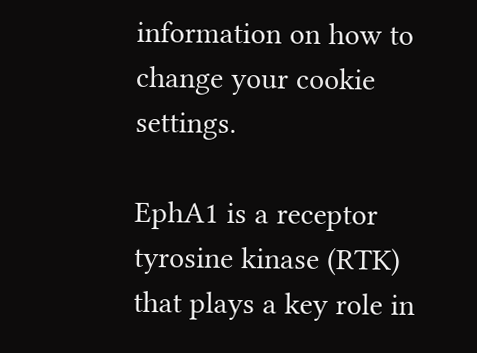information on how to change your cookie settings.

EphA1 is a receptor tyrosine kinase (RTK) that plays a key role in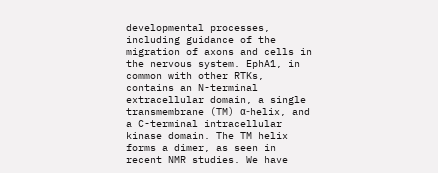developmental processes, including guidance of the migration of axons and cells in the nervous system. EphA1, in common with other RTKs, contains an N-terminal extracellular domain, a single transmembrane (TM) α-helix, and a C-terminal intracellular kinase domain. The TM helix forms a dimer, as seen in recent NMR studies. We have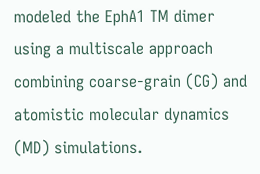modeled the EphA1 TM dimer using a multiscale approach combining coarse-grain (CG) and atomistic molecular dynamics (MD) simulations.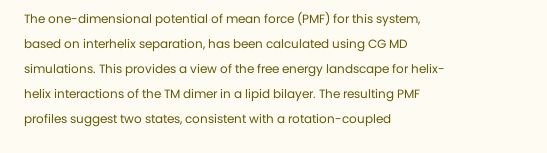The one-dimensional potential of mean force (PMF) for this system, based on interhelix separation, has been calculated using CG MD simulations. This provides a view of the free energy landscape for helix-helix interactions of the TM dimer in a lipid bilayer. The resulting PMF profiles suggest two states, consistent with a rotation-coupled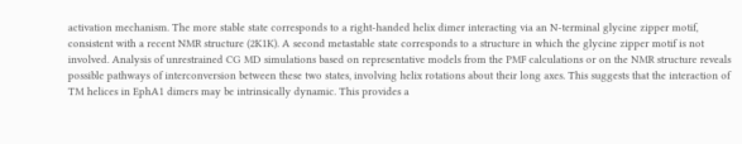activation mechanism. The more stable state corresponds to a right-handed helix dimer interacting via an N-terminal glycine zipper motif, consistent with a recent NMR structure (2K1K). A second metastable state corresponds to a structure in which the glycine zipper motif is not involved. Analysis of unrestrained CG MD simulations based on representative models from the PMF calculations or on the NMR structure reveals possible pathways of interconversion between these two states, involving helix rotations about their long axes. This suggests that the interaction of TM helices in EphA1 dimers may be intrinsically dynamic. This provides a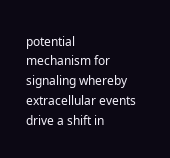potential mechanism for signaling whereby extracellular events drive a shift in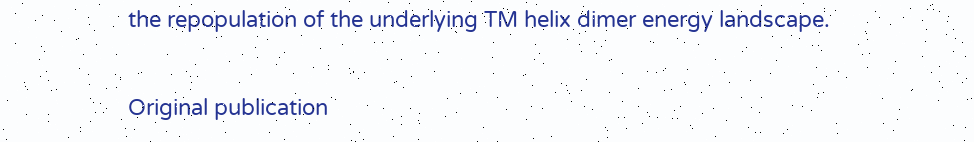the repopulation of the underlying TM helix dimer energy landscape.

Original publication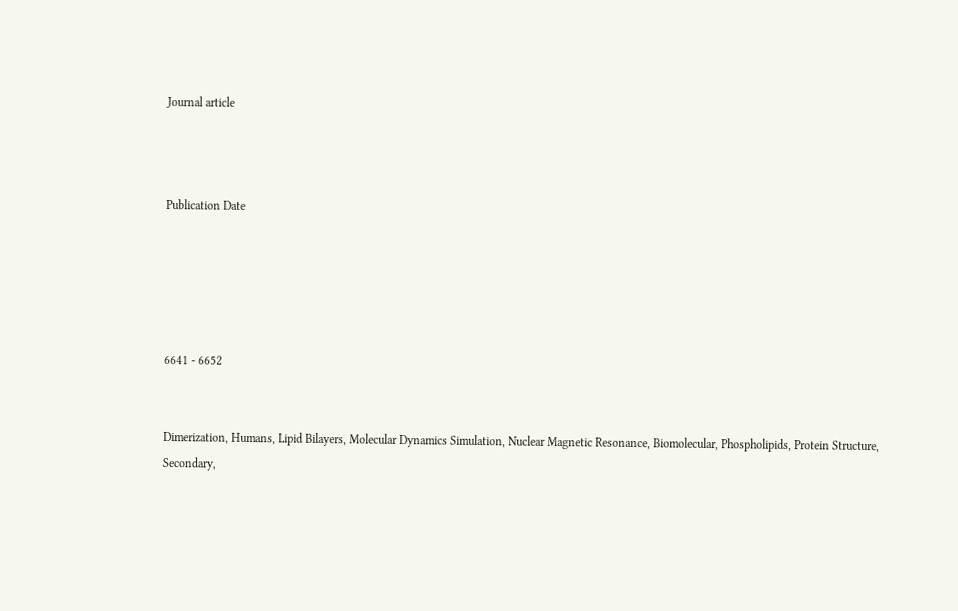Journal article



Publication Date





6641 - 6652


Dimerization, Humans, Lipid Bilayers, Molecular Dynamics Simulation, Nuclear Magnetic Resonance, Biomolecular, Phospholipids, Protein Structure, Secondary,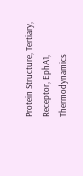Protein Structure, Tertiary, Receptor, EphA1, Thermodynamics